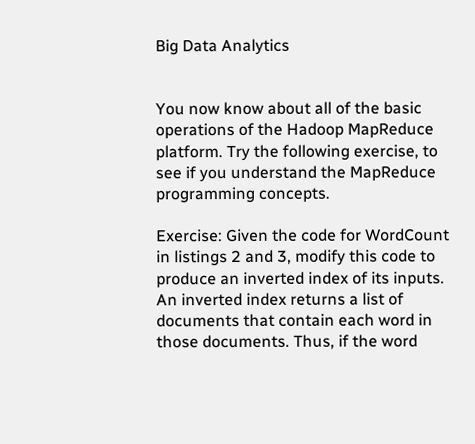Big Data Analytics


You now know about all of the basic operations of the Hadoop MapReduce platform. Try the following exercise, to see if you understand the MapReduce programming concepts.

Exercise: Given the code for WordCount in listings 2 and 3, modify this code to produce an inverted index of its inputs. An inverted index returns a list of documents that contain each word in those documents. Thus, if the word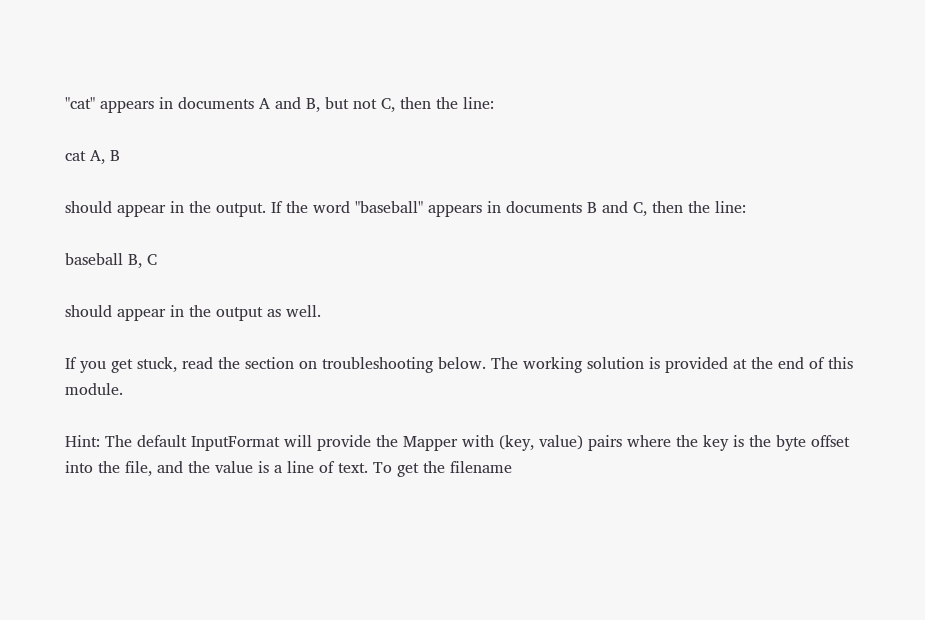"cat" appears in documents A and B, but not C, then the line:

cat A, B

should appear in the output. If the word "baseball" appears in documents B and C, then the line:

baseball B, C

should appear in the output as well.

If you get stuck, read the section on troubleshooting below. The working solution is provided at the end of this module.

Hint: The default InputFormat will provide the Mapper with (key, value) pairs where the key is the byte offset into the file, and the value is a line of text. To get the filename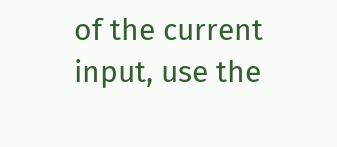of the current input, use the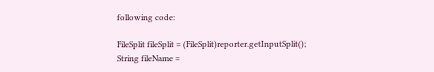following code:

FileSplit fileSplit = (FileSplit)reporter.getInputSplit();
String fileName =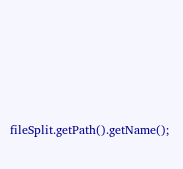fileSplit.getPath().getName();